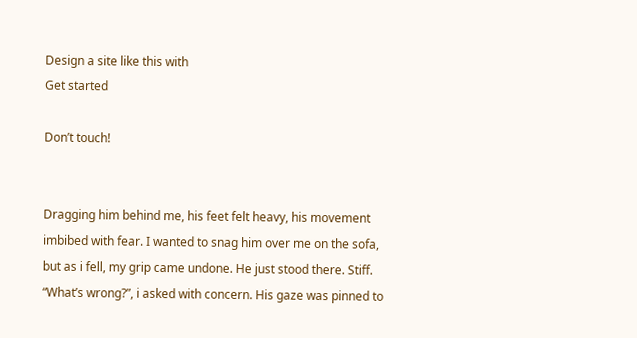Design a site like this with
Get started

Don’t touch!


Dragging him behind me, his feet felt heavy, his movement imbibed with fear. I wanted to snag him over me on the sofa, but as i fell, my grip came undone. He just stood there. Stiff. “What’s wrong?”, i asked with concern. His gaze was pinned to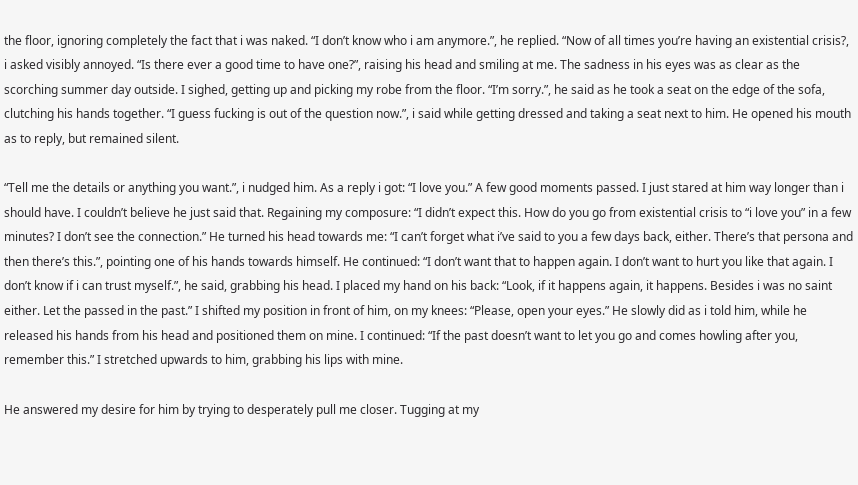the floor, ignoring completely the fact that i was naked. “I don’t know who i am anymore.”, he replied. “Now of all times you’re having an existential crisis?, i asked visibly annoyed. “Is there ever a good time to have one?”, raising his head and smiling at me. The sadness in his eyes was as clear as the scorching summer day outside. I sighed, getting up and picking my robe from the floor. “I’m sorry.”, he said as he took a seat on the edge of the sofa, clutching his hands together. “I guess fucking is out of the question now.”, i said while getting dressed and taking a seat next to him. He opened his mouth as to reply, but remained silent.

“Tell me the details or anything you want.”, i nudged him. As a reply i got: “I love you.” A few good moments passed. I just stared at him way longer than i should have. I couldn’t believe he just said that. Regaining my composure: “I didn’t expect this. How do you go from existential crisis to “i love you” in a few minutes? I don’t see the connection.” He turned his head towards me: “I can’t forget what i’ve said to you a few days back, either. There’s that persona and then there’s this.”, pointing one of his hands towards himself. He continued: “I don’t want that to happen again. I don’t want to hurt you like that again. I don’t know if i can trust myself.”, he said, grabbing his head. I placed my hand on his back: “Look, if it happens again, it happens. Besides i was no saint either. Let the passed in the past.” I shifted my position in front of him, on my knees: “Please, open your eyes.” He slowly did as i told him, while he released his hands from his head and positioned them on mine. I continued: “If the past doesn’t want to let you go and comes howling after you, remember this.” I stretched upwards to him, grabbing his lips with mine.

He answered my desire for him by trying to desperately pull me closer. Tugging at my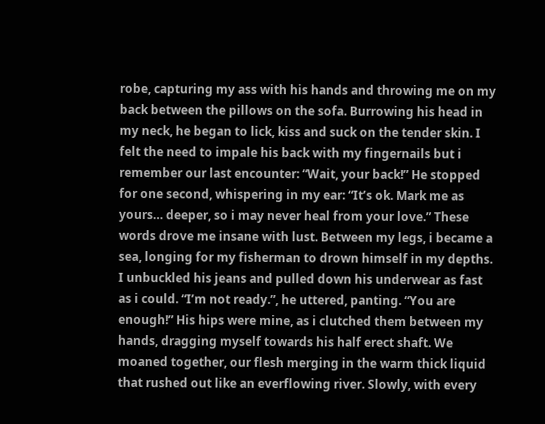robe, capturing my ass with his hands and throwing me on my back between the pillows on the sofa. Burrowing his head in my neck, he began to lick, kiss and suck on the tender skin. I felt the need to impale his back with my fingernails but i remember our last encounter: “Wait, your back!” He stopped for one second, whispering in my ear: “It’s ok. Mark me as yours… deeper, so i may never heal from your love.” These words drove me insane with lust. Between my legs, i became a sea, longing for my fisherman to drown himself in my depths. I unbuckled his jeans and pulled down his underwear as fast as i could. “I’m not ready.”, he uttered, panting. “You are enough!” His hips were mine, as i clutched them between my hands, dragging myself towards his half erect shaft. We moaned together, our flesh merging in the warm thick liquid that rushed out like an everflowing river. Slowly, with every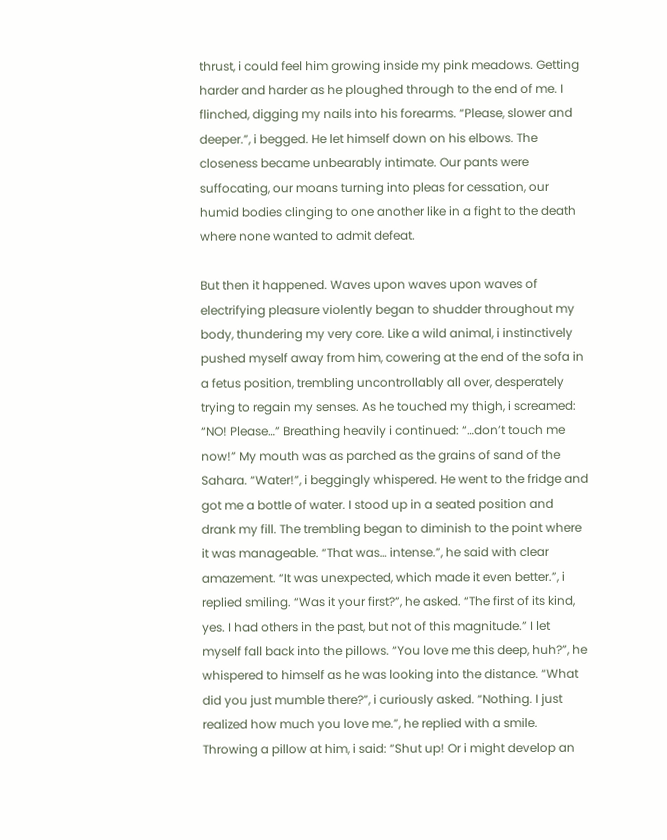thrust, i could feel him growing inside my pink meadows. Getting harder and harder as he ploughed through to the end of me. I flinched, digging my nails into his forearms. “Please, slower and deeper.”, i begged. He let himself down on his elbows. The closeness became unbearably intimate. Our pants were suffocating, our moans turning into pleas for cessation, our humid bodies clinging to one another like in a fight to the death where none wanted to admit defeat.

But then it happened. Waves upon waves upon waves of electrifying pleasure violently began to shudder throughout my body, thundering my very core. Like a wild animal, i instinctively pushed myself away from him, cowering at the end of the sofa in a fetus position, trembling uncontrollably all over, desperately trying to regain my senses. As he touched my thigh, i screamed: “NO! Please…” Breathing heavily i continued: “…don’t touch me now!” My mouth was as parched as the grains of sand of the Sahara. “Water!”, i beggingly whispered. He went to the fridge and got me a bottle of water. I stood up in a seated position and drank my fill. The trembling began to diminish to the point where it was manageable. “That was… intense.”, he said with clear amazement. “It was unexpected, which made it even better.”, i replied smiling. “Was it your first?”, he asked. “The first of its kind, yes. I had others in the past, but not of this magnitude.” I let myself fall back into the pillows. “You love me this deep, huh?”, he whispered to himself as he was looking into the distance. “What did you just mumble there?”, i curiously asked. “Nothing. I just realized how much you love me.”, he replied with a smile. Throwing a pillow at him, i said: “Shut up! Or i might develop an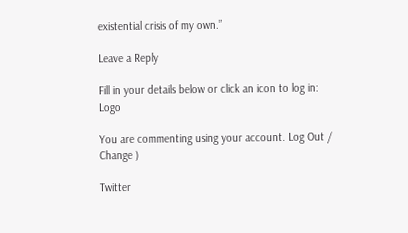existential crisis of my own.”

Leave a Reply

Fill in your details below or click an icon to log in: Logo

You are commenting using your account. Log Out /  Change )

Twitter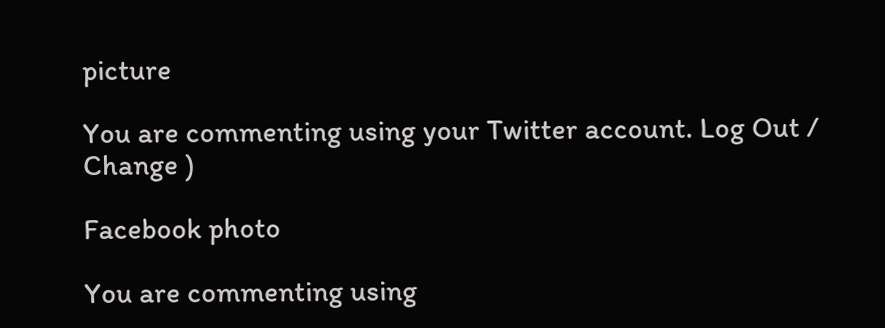picture

You are commenting using your Twitter account. Log Out /  Change )

Facebook photo

You are commenting using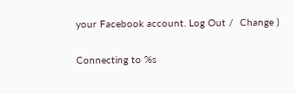your Facebook account. Log Out /  Change )

Connecting to %s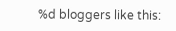%d bloggers like this: